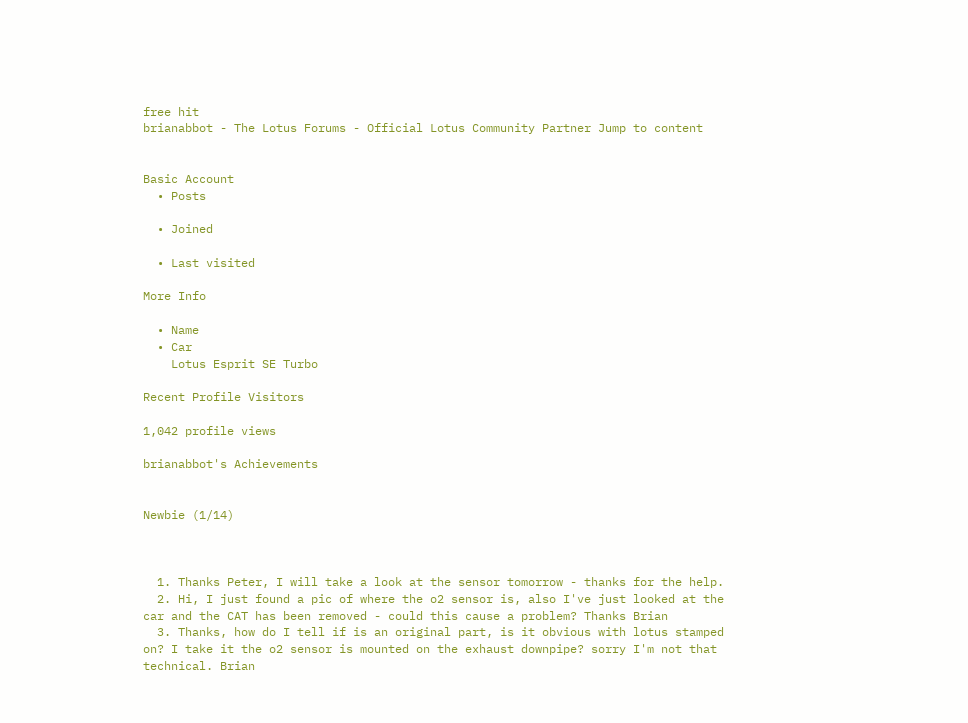free hit
brianabbot - The Lotus Forums - Official Lotus Community Partner Jump to content


Basic Account
  • Posts

  • Joined

  • Last visited

More Info

  • Name
  • Car
    Lotus Esprit SE Turbo

Recent Profile Visitors

1,042 profile views

brianabbot's Achievements


Newbie (1/14)



  1. Thanks Peter, I will take a look at the sensor tomorrow - thanks for the help.
  2. Hi, I just found a pic of where the o2 sensor is, also I've just looked at the car and the CAT has been removed - could this cause a problem? Thanks Brian
  3. Thanks, how do I tell if is an original part, is it obvious with lotus stamped on? I take it the o2 sensor is mounted on the exhaust downpipe? sorry I'm not that technical. Brian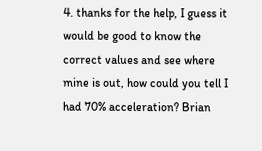4. thanks for the help, I guess it would be good to know the correct values and see where mine is out, how could you tell I had 70% acceleration? Brian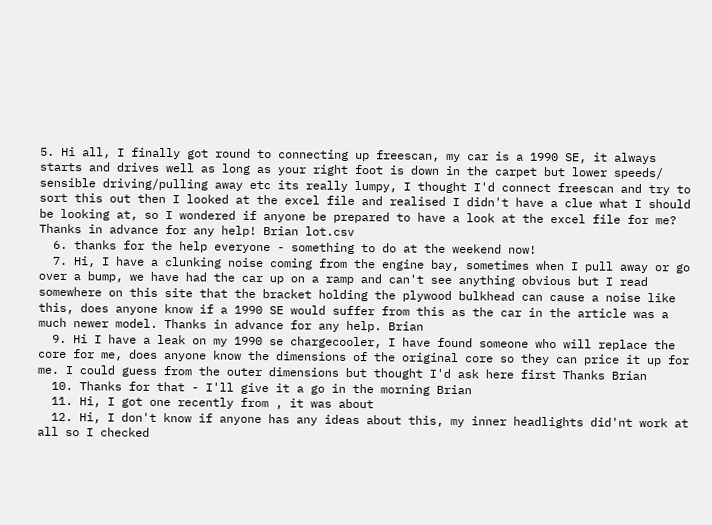5. Hi all, I finally got round to connecting up freescan, my car is a 1990 SE, it always starts and drives well as long as your right foot is down in the carpet but lower speeds/ sensible driving/pulling away etc its really lumpy, I thought I'd connect freescan and try to sort this out then I looked at the excel file and realised I didn't have a clue what I should be looking at, so I wondered if anyone be prepared to have a look at the excel file for me? Thanks in advance for any help! Brian lot.csv
  6. thanks for the help everyone - something to do at the weekend now!
  7. Hi, I have a clunking noise coming from the engine bay, sometimes when I pull away or go over a bump, we have had the car up on a ramp and can't see anything obvious but I read somewhere on this site that the bracket holding the plywood bulkhead can cause a noise like this, does anyone know if a 1990 SE would suffer from this as the car in the article was a much newer model. Thanks in advance for any help. Brian
  9. Hi I have a leak on my 1990 se chargecooler, I have found someone who will replace the core for me, does anyone know the dimensions of the original core so they can price it up for me. I could guess from the outer dimensions but thought I'd ask here first Thanks Brian
  10. Thanks for that - I'll give it a go in the morning Brian
  11. Hi, I got one recently from , it was about
  12. Hi, I don't know if anyone has any ideas about this, my inner headlights did'nt work at all so I checked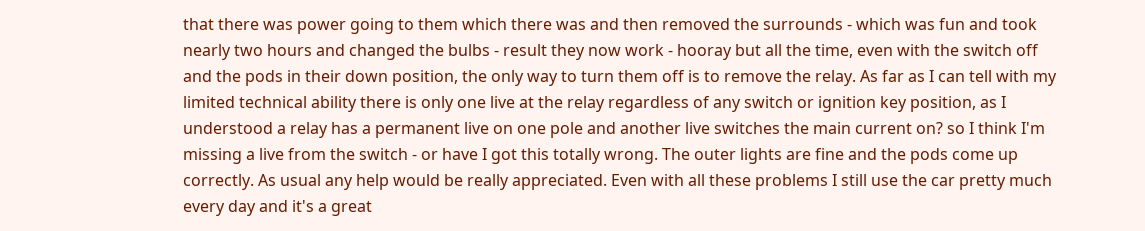that there was power going to them which there was and then removed the surrounds - which was fun and took nearly two hours and changed the bulbs - result they now work - hooray but all the time, even with the switch off and the pods in their down position, the only way to turn them off is to remove the relay. As far as I can tell with my limited technical ability there is only one live at the relay regardless of any switch or ignition key position, as I understood a relay has a permanent live on one pole and another live switches the main current on? so I think I'm missing a live from the switch - or have I got this totally wrong. The outer lights are fine and the pods come up correctly. As usual any help would be really appreciated. Even with all these problems I still use the car pretty much every day and it's a great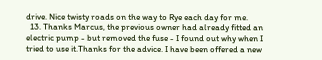drive. Nice twisty roads on the way to Rye each day for me.
  13. Thanks Marcus, the previous owner had already fitted an electric pump - but removed the fuse - I found out why when I tried to use it.Thanks for the advice. I have been offered a new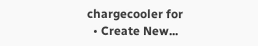chargecooler for
  • Create New...